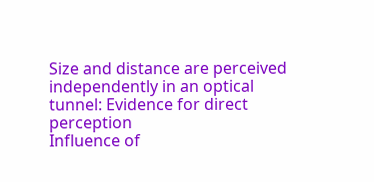Size and distance are perceived independently in an optical tunnel: Evidence for direct perception
Influence of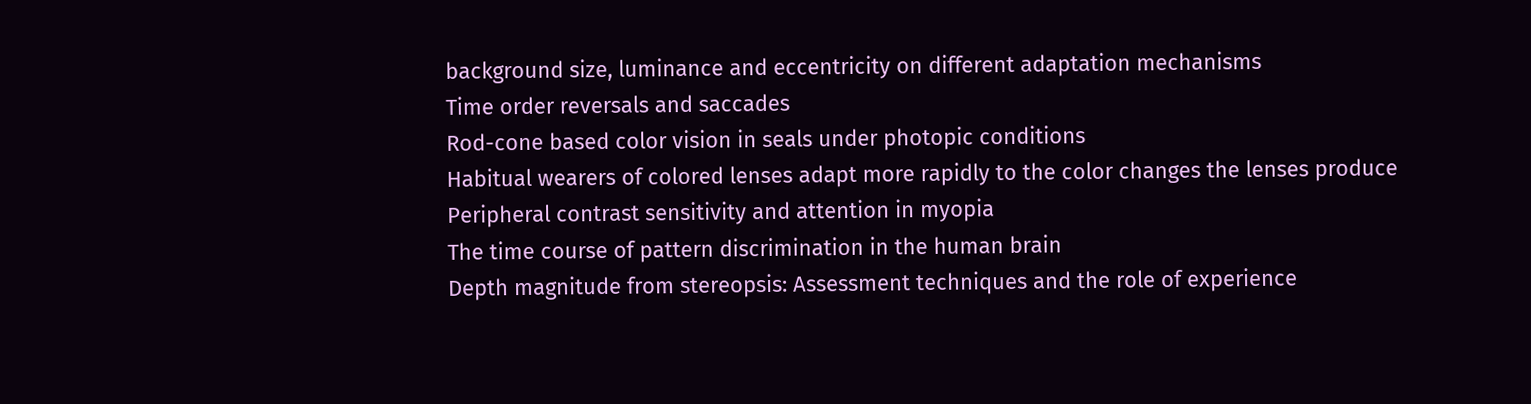background size, luminance and eccentricity on different adaptation mechanisms
Time order reversals and saccades
Rod-cone based color vision in seals under photopic conditions
Habitual wearers of colored lenses adapt more rapidly to the color changes the lenses produce
Peripheral contrast sensitivity and attention in myopia
The time course of pattern discrimination in the human brain
Depth magnitude from stereopsis: Assessment techniques and the role of experience